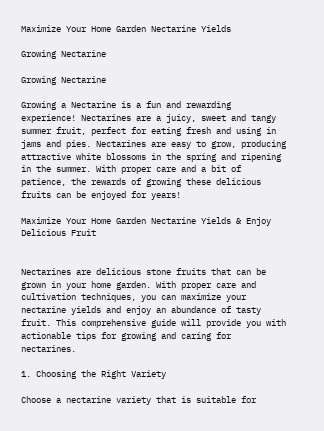Maximize Your Home Garden Nectarine Yields

Growing Nectarine

Growing Nectarine

Growing a Nectarine is a fun and rewarding experience! Nectarines are a juicy, sweet and tangy summer fruit, perfect for eating fresh and using in jams and pies. Nectarines are easy to grow, producing attractive white blossoms in the spring and ripening in the summer. With proper care and a bit of patience, the rewards of growing these delicious fruits can be enjoyed for years!

Maximize Your Home Garden Nectarine Yields & Enjoy Delicious Fruit


Nectarines are delicious stone fruits that can be grown in your home garden. With proper care and cultivation techniques, you can maximize your nectarine yields and enjoy an abundance of tasty fruit. This comprehensive guide will provide you with actionable tips for growing and caring for nectarines.

1. Choosing the Right Variety

Choose a nectarine variety that is suitable for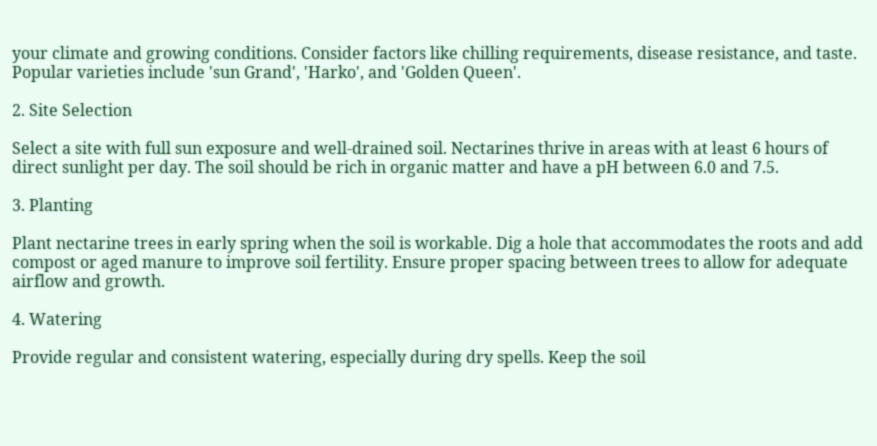your climate and growing conditions. Consider factors like chilling requirements, disease resistance, and taste. Popular varieties include 'sun Grand', 'Harko', and 'Golden Queen'.

2. Site Selection

Select a site with full sun exposure and well-drained soil. Nectarines thrive in areas with at least 6 hours of direct sunlight per day. The soil should be rich in organic matter and have a pH between 6.0 and 7.5.

3. Planting

Plant nectarine trees in early spring when the soil is workable. Dig a hole that accommodates the roots and add compost or aged manure to improve soil fertility. Ensure proper spacing between trees to allow for adequate airflow and growth.

4. Watering

Provide regular and consistent watering, especially during dry spells. Keep the soil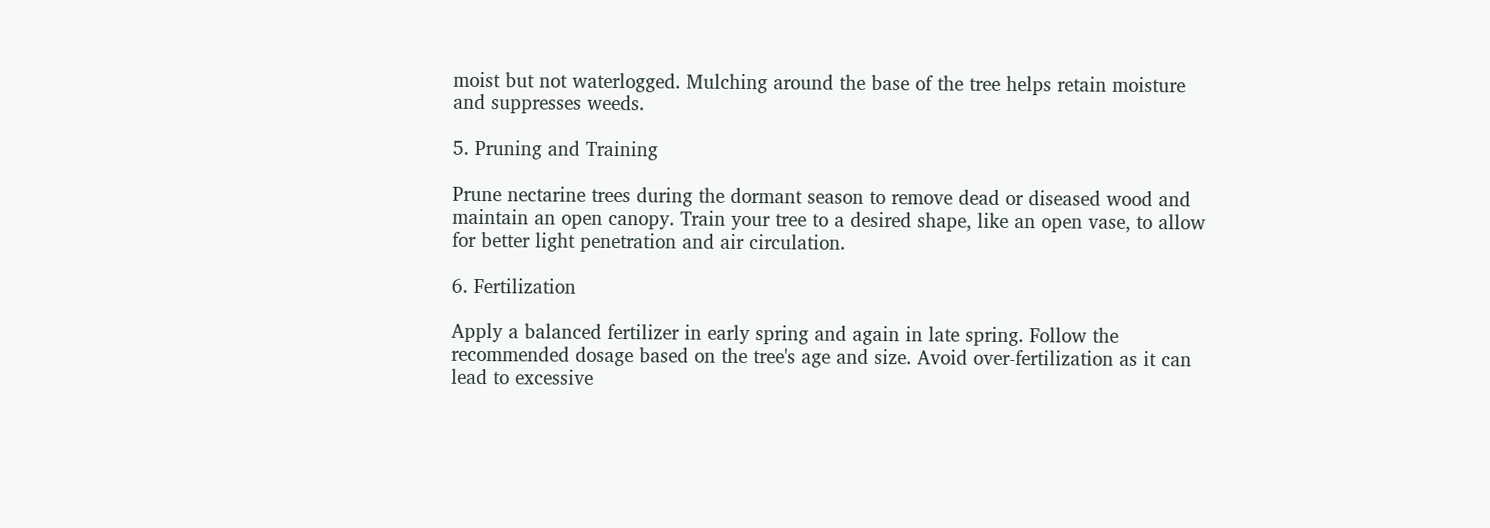moist but not waterlogged. Mulching around the base of the tree helps retain moisture and suppresses weeds.

5. Pruning and Training

Prune nectarine trees during the dormant season to remove dead or diseased wood and maintain an open canopy. Train your tree to a desired shape, like an open vase, to allow for better light penetration and air circulation.

6. Fertilization

Apply a balanced fertilizer in early spring and again in late spring. Follow the recommended dosage based on the tree's age and size. Avoid over-fertilization as it can lead to excessive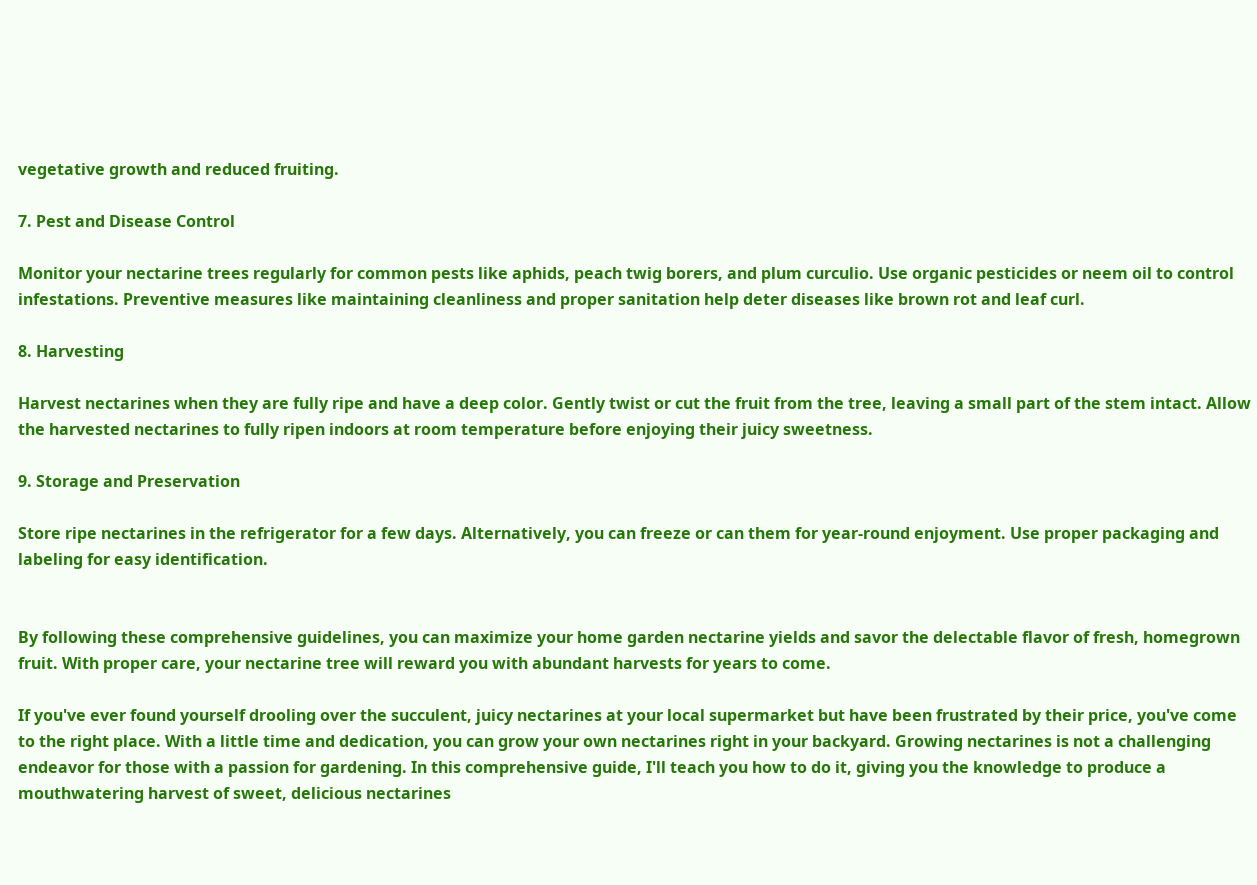vegetative growth and reduced fruiting.

7. Pest and Disease Control

Monitor your nectarine trees regularly for common pests like aphids, peach twig borers, and plum curculio. Use organic pesticides or neem oil to control infestations. Preventive measures like maintaining cleanliness and proper sanitation help deter diseases like brown rot and leaf curl.

8. Harvesting

Harvest nectarines when they are fully ripe and have a deep color. Gently twist or cut the fruit from the tree, leaving a small part of the stem intact. Allow the harvested nectarines to fully ripen indoors at room temperature before enjoying their juicy sweetness.

9. Storage and Preservation

Store ripe nectarines in the refrigerator for a few days. Alternatively, you can freeze or can them for year-round enjoyment. Use proper packaging and labeling for easy identification.


By following these comprehensive guidelines, you can maximize your home garden nectarine yields and savor the delectable flavor of fresh, homegrown fruit. With proper care, your nectarine tree will reward you with abundant harvests for years to come.

If you've ever found yourself drooling over the succulent, juicy nectarines at your local supermarket but have been frustrated by their price, you've come to the right place. With a little time and dedication, you can grow your own nectarines right in your backyard. Growing nectarines is not a challenging endeavor for those with a passion for gardening. In this comprehensive guide, I'll teach you how to do it, giving you the knowledge to produce a mouthwatering harvest of sweet, delicious nectarines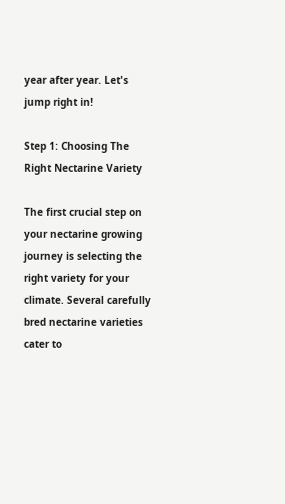year after year. Let's jump right in!

Step 1: Choosing The Right Nectarine Variety

The first crucial step on your nectarine growing journey is selecting the right variety for your climate. Several carefully bred nectarine varieties cater to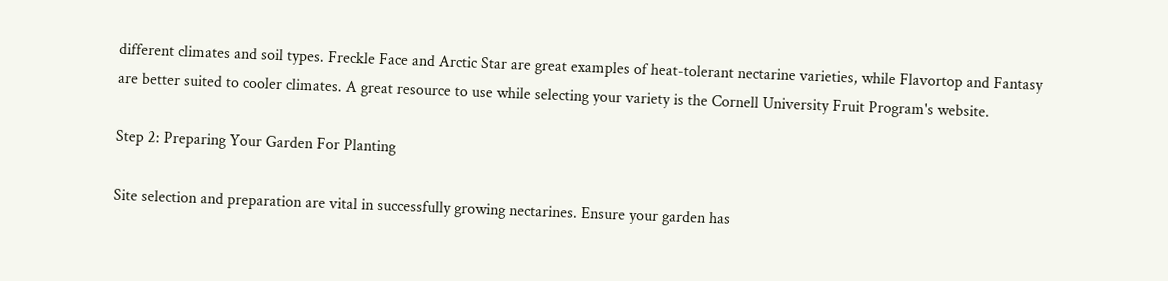different climates and soil types. Freckle Face and Arctic Star are great examples of heat-tolerant nectarine varieties, while Flavortop and Fantasy are better suited to cooler climates. A great resource to use while selecting your variety is the Cornell University Fruit Program's website.

Step 2: Preparing Your Garden For Planting

Site selection and preparation are vital in successfully growing nectarines. Ensure your garden has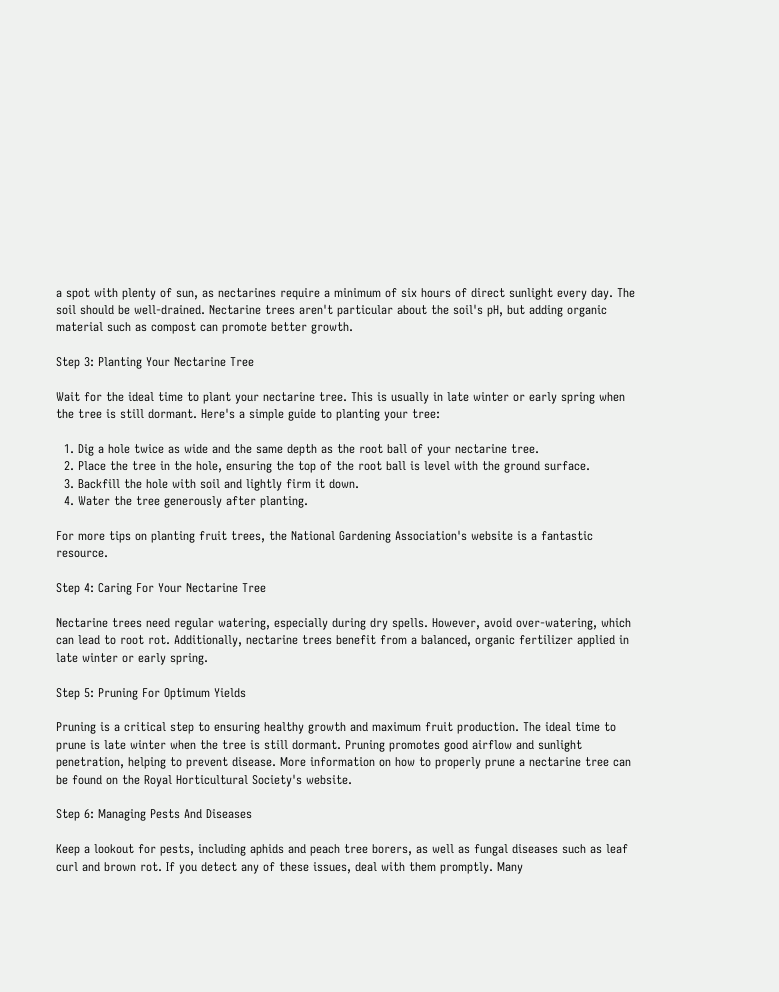a spot with plenty of sun, as nectarines require a minimum of six hours of direct sunlight every day. The soil should be well-drained. Nectarine trees aren't particular about the soil's pH, but adding organic material such as compost can promote better growth.

Step 3: Planting Your Nectarine Tree

Wait for the ideal time to plant your nectarine tree. This is usually in late winter or early spring when the tree is still dormant. Here's a simple guide to planting your tree:

  1. Dig a hole twice as wide and the same depth as the root ball of your nectarine tree.
  2. Place the tree in the hole, ensuring the top of the root ball is level with the ground surface.
  3. Backfill the hole with soil and lightly firm it down.
  4. Water the tree generously after planting.

For more tips on planting fruit trees, the National Gardening Association's website is a fantastic resource.

Step 4: Caring For Your Nectarine Tree

Nectarine trees need regular watering, especially during dry spells. However, avoid over-watering, which can lead to root rot. Additionally, nectarine trees benefit from a balanced, organic fertilizer applied in late winter or early spring.

Step 5: Pruning For Optimum Yields

Pruning is a critical step to ensuring healthy growth and maximum fruit production. The ideal time to prune is late winter when the tree is still dormant. Pruning promotes good airflow and sunlight penetration, helping to prevent disease. More information on how to properly prune a nectarine tree can be found on the Royal Horticultural Society's website.

Step 6: Managing Pests And Diseases

Keep a lookout for pests, including aphids and peach tree borers, as well as fungal diseases such as leaf curl and brown rot. If you detect any of these issues, deal with them promptly. Many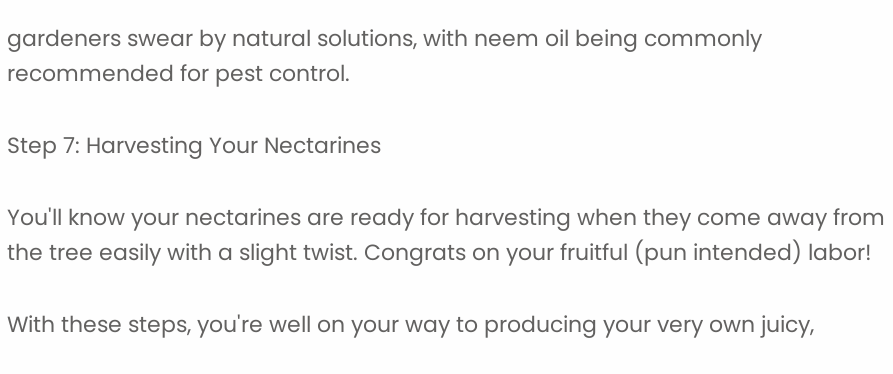gardeners swear by natural solutions, with neem oil being commonly recommended for pest control.

Step 7: Harvesting Your Nectarines

You'll know your nectarines are ready for harvesting when they come away from the tree easily with a slight twist. Congrats on your fruitful (pun intended) labor!

With these steps, you're well on your way to producing your very own juicy,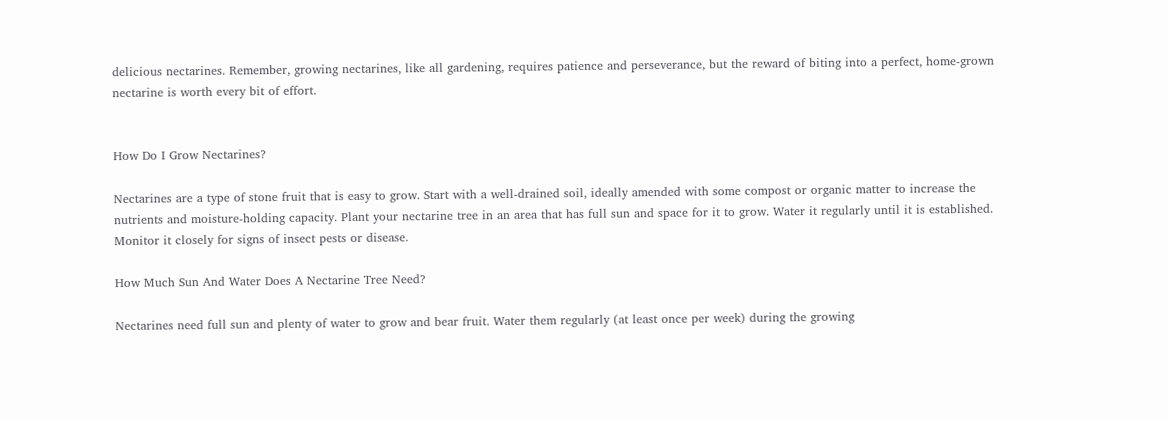delicious nectarines. Remember, growing nectarines, like all gardening, requires patience and perseverance, but the reward of biting into a perfect, home-grown nectarine is worth every bit of effort.


How Do I Grow Nectarines?

Nectarines are a type of stone fruit that is easy to grow. Start with a well-drained soil, ideally amended with some compost or organic matter to increase the nutrients and moisture-holding capacity. Plant your nectarine tree in an area that has full sun and space for it to grow. Water it regularly until it is established. Monitor it closely for signs of insect pests or disease.

How Much Sun And Water Does A Nectarine Tree Need?

Nectarines need full sun and plenty of water to grow and bear fruit. Water them regularly (at least once per week) during the growing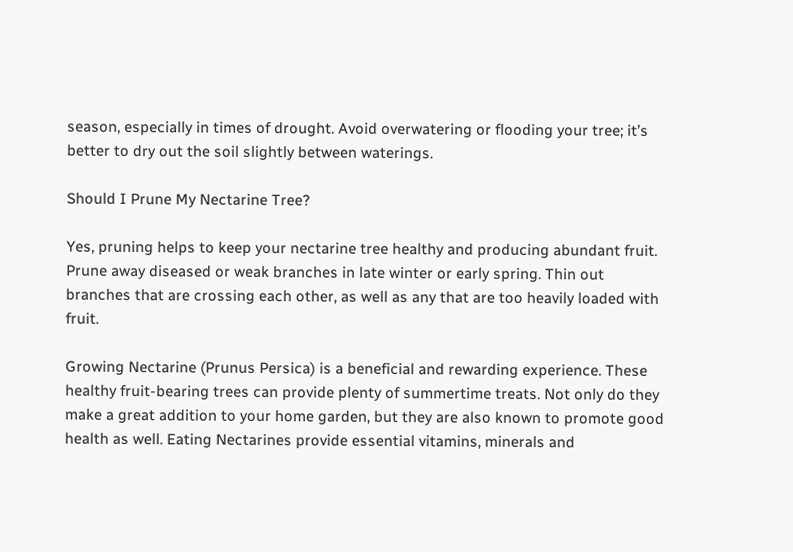season, especially in times of drought. Avoid overwatering or flooding your tree; it’s better to dry out the soil slightly between waterings.

Should I Prune My Nectarine Tree?

Yes, pruning helps to keep your nectarine tree healthy and producing abundant fruit. Prune away diseased or weak branches in late winter or early spring. Thin out branches that are crossing each other, as well as any that are too heavily loaded with fruit.

Growing Nectarine (Prunus Persica) is a beneficial and rewarding experience. These healthy fruit-bearing trees can provide plenty of summertime treats. Not only do they make a great addition to your home garden, but they are also known to promote good health as well. Eating Nectarines provide essential vitamins, minerals and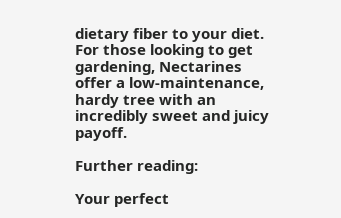dietary fiber to your diet. For those looking to get gardening, Nectarines offer a low-maintenance, hardy tree with an incredibly sweet and juicy payoff.

Further reading:

Your perfect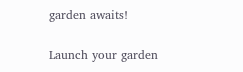garden awaits!

Launch your garden